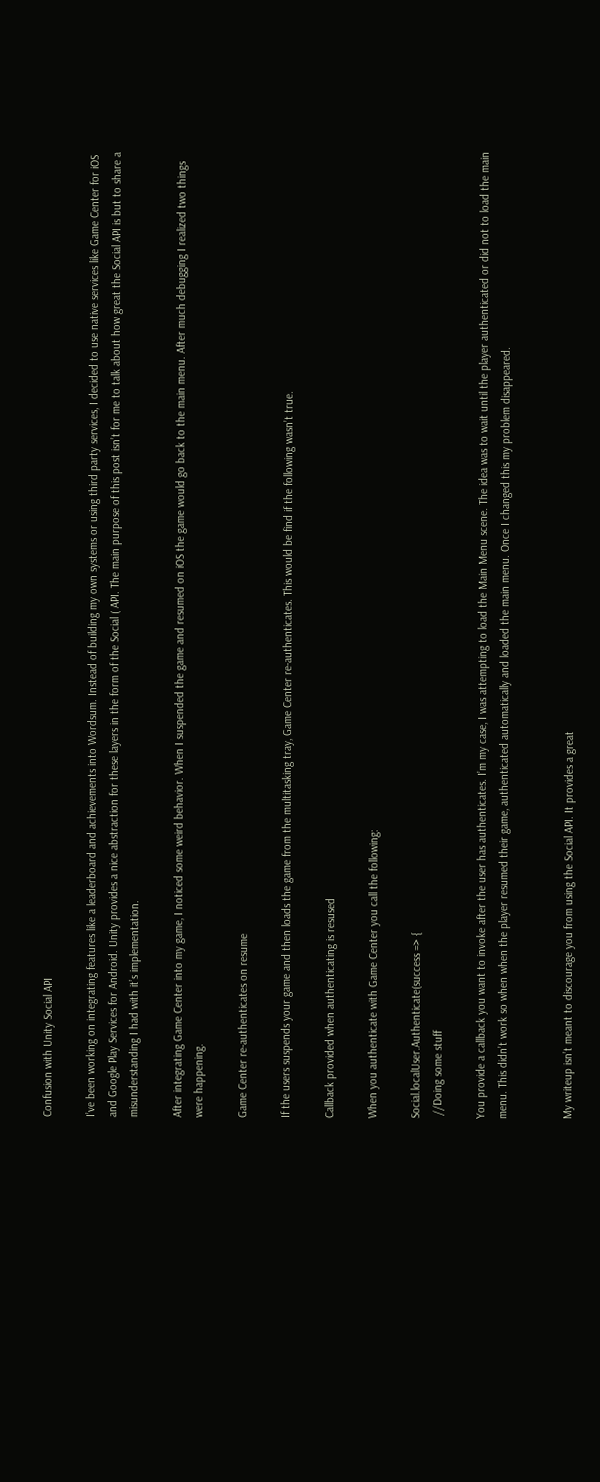Confusion with Unity Social API

I’ve been working on integrating features like a leaderboard and achievements into Wordsum. Instead of building my own systems or using third party services, I decided to use native services like Game Center for iOS and Google Play Services for Android. Unity provides a nice abstraction for these layers in the form of the Social ( API. The main purpose of this post isn’t for me to talk about how great the Social API is but to share a misunderstanding I had with it’s implementation.

After integrating Game Center into my game, I noticed some weird behavior. When I suspended the game and resumed on iOS the game would go back to the main menu. After much debugging I realized two things were happening.

Game Center re-authenticates on resume

If the users suspends your game and then loads the game from the multitasking tray, Game Center re-authenticates. This would be find if the following wasn’t true.

Callback provided when authenticating is resused

When you authenticate with Game Center you call the following:

Social.localUser.Authenticate(success => {
 //Doing some stuff

You provide a callback you want to invoke after the user has authenticates. I’m my case, I was attempting to load the Main Menu scene. The idea was to wait until the player authenticated or did not to load the main menu. This didn’t work so when when the player resumed their game, authenticated automatically and loaded the main menu. Once I changed this my problem disappeared.


My writeup isn’t meant to discourage you from using the Social API. It provides a great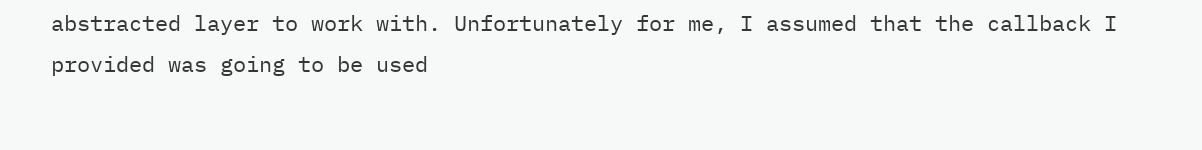abstracted layer to work with. Unfortunately for me, I assumed that the callback I provided was going to be used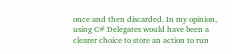once and then discarded. In my opinion, using C# Delegates would have been a clearer choice to store an action to run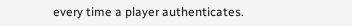every time a player authenticates.